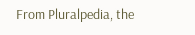From Pluralpedia, the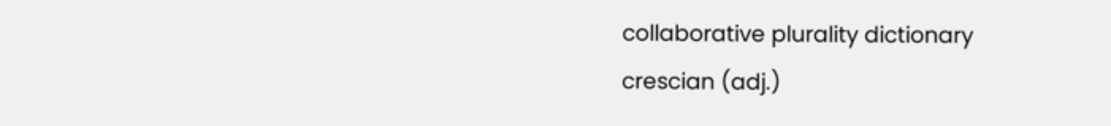collaborative plurality dictionary
crescian (adj.)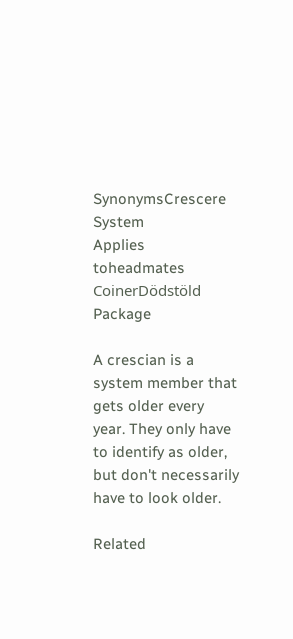SynonymsCrescere System
Applies toheadmates
CoinerDödstöld Package

A crescian is a system member that gets older every year. They only have to identify as older, but don't necessarily have to look older.

Related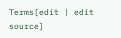Terms[edit | edit source]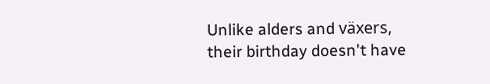Unlike alders and växers, their birthday doesn't have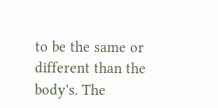to be the same or different than the body's. The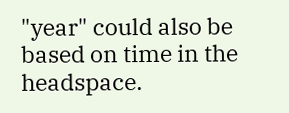"year" could also be based on time in the headspace.